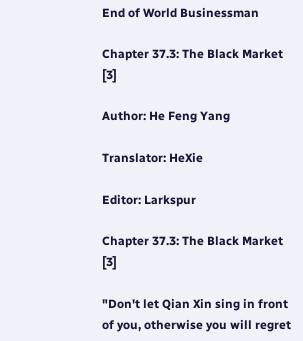End of World Businessman

Chapter 37.3: The Black Market [3]

Author: He Feng Yang

Translator: HeXie

Editor: Larkspur

Chapter 37.3: The Black Market [3]

"Don't let Qian Xin sing in front of you, otherwise you will regret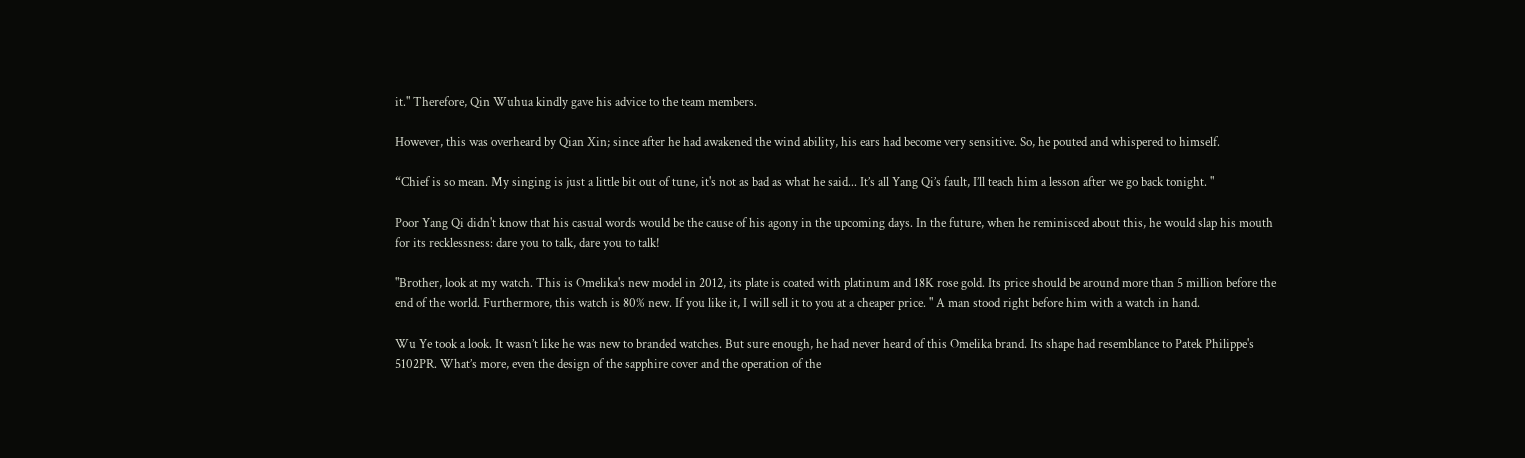it." Therefore, Qin Wuhua kindly gave his advice to the team members.

However, this was overheard by Qian Xin; since after he had awakened the wind ability, his ears had become very sensitive. So, he pouted and whispered to himself.

“Chief is so mean. My singing is just a little bit out of tune, it's not as bad as what he said... It’s all Yang Qi’s fault, I’ll teach him a lesson after we go back tonight. "

Poor Yang Qi didn't know that his casual words would be the cause of his agony in the upcoming days. In the future, when he reminisced about this, he would slap his mouth for its recklessness: dare you to talk, dare you to talk!

"Brother, look at my watch. This is Omelika's new model in 2012, its plate is coated with platinum and 18K rose gold. Its price should be around more than 5 million before the end of the world. Furthermore, this watch is 80% new. If you like it, I will sell it to you at a cheaper price. " A man stood right before him with a watch in hand.

Wu Ye took a look. It wasn’t like he was new to branded watches. But sure enough, he had never heard of this Omelika brand. Its shape had resemblance to Patek Philippe's 5102PR. What’s more, even the design of the sapphire cover and the operation of the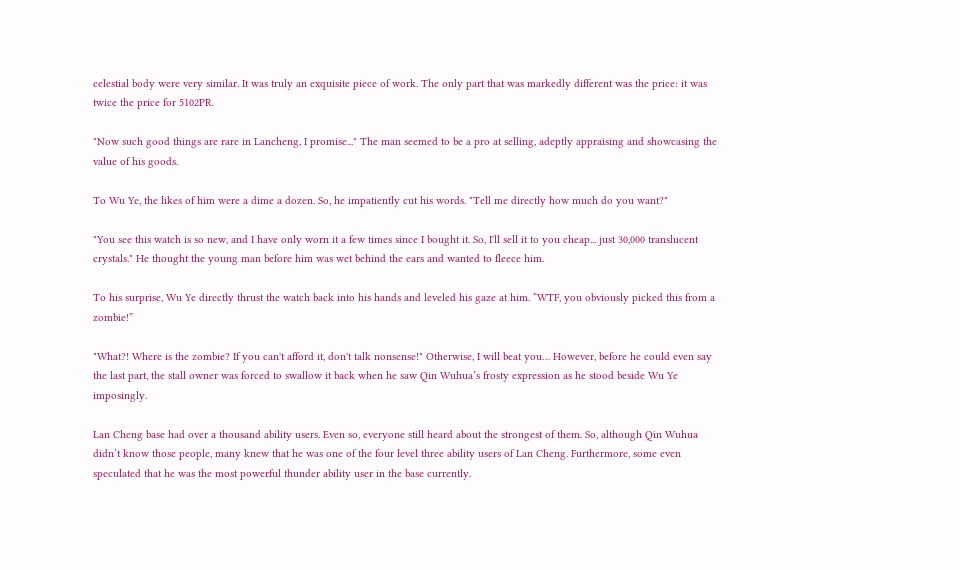celestial body were very similar. It was truly an exquisite piece of work. The only part that was markedly different was the price: it was twice the price for 5102PR.

"Now such good things are rare in Lancheng, I promise..." The man seemed to be a pro at selling, adeptly appraising and showcasing the value of his goods.

To Wu Ye, the likes of him were a dime a dozen. So, he impatiently cut his words. "Tell me directly how much do you want?"

"You see this watch is so new, and I have only worn it a few times since I bought it. So, I'll sell it to you cheap... just 30,000 translucent crystals." He thought the young man before him was wet behind the ears and wanted to fleece him.

To his surprise, Wu Ye directly thrust the watch back into his hands and leveled his gaze at him. “WTF, you obviously picked this from a zombie!”

"What?! Where is the zombie? If you can't afford it, don't talk nonsense!" Otherwise, I will beat you… However, before he could even say the last part, the stall owner was forced to swallow it back when he saw Qin Wuhua’s frosty expression as he stood beside Wu Ye imposingly.

Lan Cheng base had over a thousand ability users. Even so, everyone still heard about the strongest of them. So, although Qin Wuhua didn’t know those people, many knew that he was one of the four level three ability users of Lan Cheng. Furthermore, some even speculated that he was the most powerful thunder ability user in the base currently.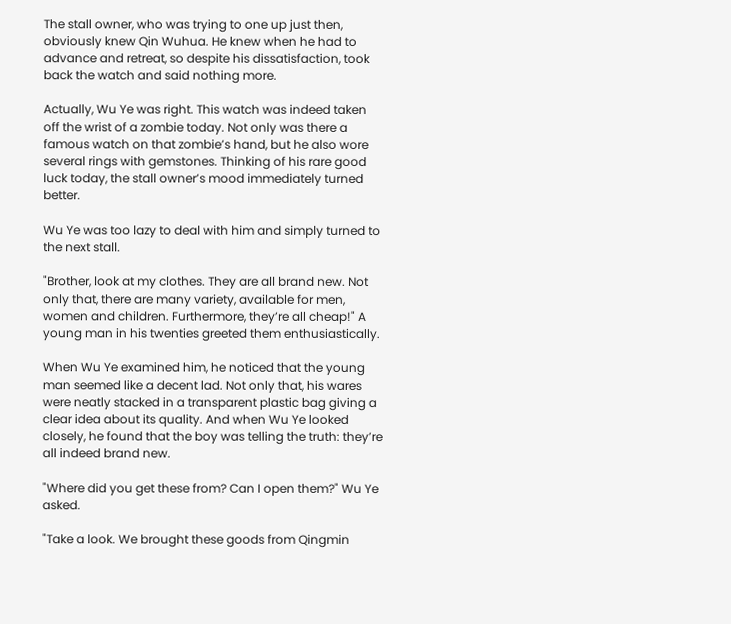The stall owner, who was trying to one up just then, obviously knew Qin Wuhua. He knew when he had to advance and retreat, so despite his dissatisfaction, took back the watch and said nothing more.

Actually, Wu Ye was right. This watch was indeed taken off the wrist of a zombie today. Not only was there a famous watch on that zombie’s hand, but he also wore several rings with gemstones. Thinking of his rare good luck today, the stall owner’s mood immediately turned better.

Wu Ye was too lazy to deal with him and simply turned to the next stall.

"Brother, look at my clothes. They are all brand new. Not only that, there are many variety, available for men, women and children. Furthermore, they’re all cheap!" A young man in his twenties greeted them enthusiastically.

When Wu Ye examined him, he noticed that the young man seemed like a decent lad. Not only that, his wares were neatly stacked in a transparent plastic bag giving a clear idea about its quality. And when Wu Ye looked closely, he found that the boy was telling the truth: they’re all indeed brand new.

"Where did you get these from? Can I open them?" Wu Ye asked.

"Take a look. We brought these goods from Qingmin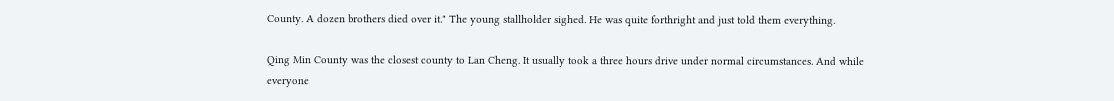County. A dozen brothers died over it." The young stallholder sighed. He was quite forthright and just told them everything.

Qing Min County was the closest county to Lan Cheng. It usually took a three hours drive under normal circumstances. And while everyone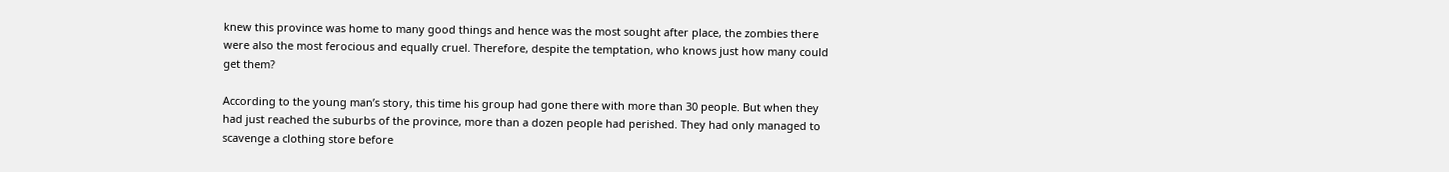knew this province was home to many good things and hence was the most sought after place, the zombies there were also the most ferocious and equally cruel. Therefore, despite the temptation, who knows just how many could get them?

According to the young man’s story, this time his group had gone there with more than 30 people. But when they had just reached the suburbs of the province, more than a dozen people had perished. They had only managed to scavenge a clothing store before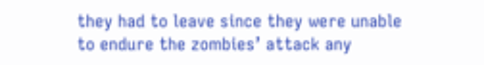they had to leave since they were unable to endure the zombies’ attack any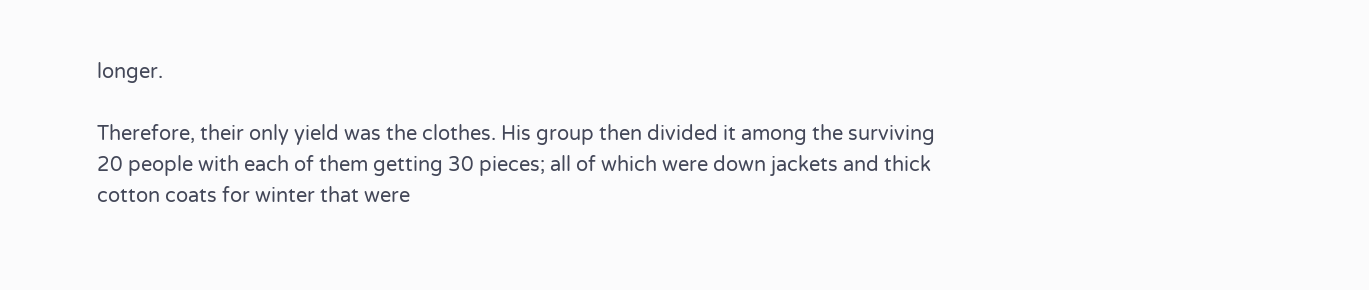longer.

Therefore, their only yield was the clothes. His group then divided it among the surviving 20 people with each of them getting 30 pieces; all of which were down jackets and thick cotton coats for winter that were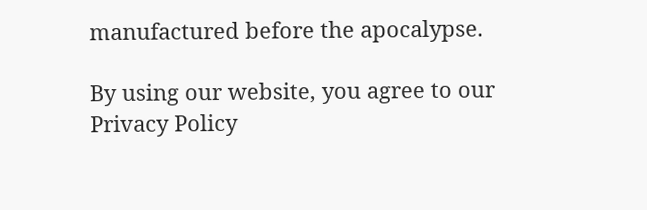manufactured before the apocalypse.

By using our website, you agree to our Privacy Policy